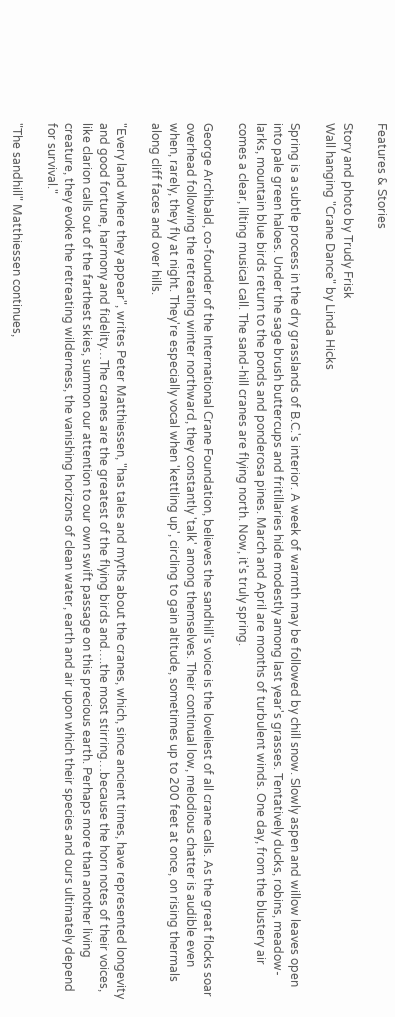Features & Stories

Story and photo by Trudy Frisk
Wall hanging "Crane Dance" by Linda Hicks

Spring is a subtle process in the dry grasslands of B.C.'s interior. A week of warmth may be followed by chill snow. Slowly aspen and willow leaves open into pale green haloes. Under the sage brush buttercups and fritillaries hide modestly among last year's grasses. Tentatively ducks, robins, meadow-larks, mountain blue birds return to the ponds and ponderosa pines. March and April are months of turbulent winds. One day, from the blustery air comes a clear, lilting musical call. The sand-hill cranes are flying north. Now, it's truly spring.

George Archibald, co-founder of the International Crane Foundation, believes the sandhill's voice is the loveliest of all crane calls. As the great flocks soar overhead following the retreating winter northward, they constantly 'talk' among themselves. Their continual low, melodious chatter is audible even when, rarely, they fly at night. They're especially vocal when 'kettling up', circling to gain altitude, sometimes up to 200 feet at once, on rising thermals along cliff faces and over hills.

"Every land where they appear", writes Peter Matthiessen, "has tales and myths about the cranes, which, since ancient times, have represented longevity and good fortune, harmony and fidelity…The cranes are the greatest of the flying birds and….the most stirring…because the horn notes of their voices, like clarion calls out of the farthest skies, summon our attention to our own swift passage on this precious earth. Perhaps more than another living creature, they evoke the retreating wilderness, the vanishing horizons of clean water, earth and air upon which their species and ours ultimately depend for survival."

"The sandhill" Matthiessen continues,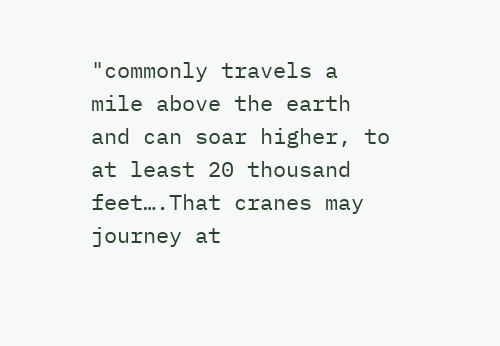"commonly travels a mile above the earth and can soar higher, to at least 20 thousand feet….That cranes may journey at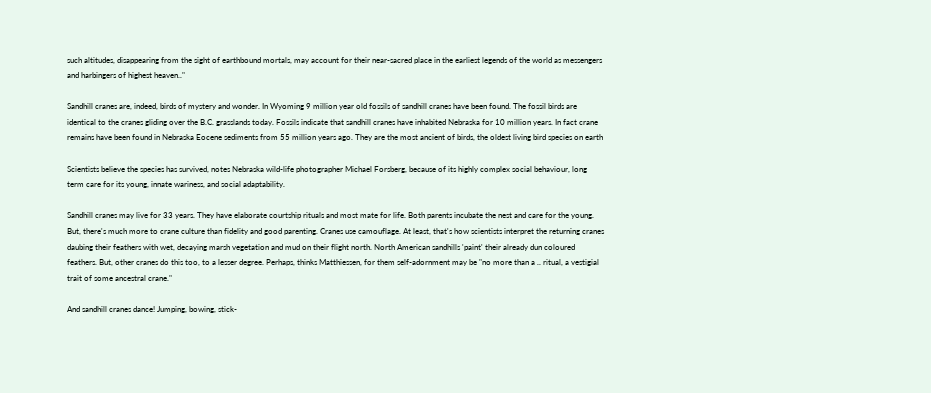such altitudes, disappearing from the sight of earthbound mortals, may account for their near-sacred place in the earliest legends of the world as messengers and harbingers of highest heaven.."

Sandhill cranes are, indeed, birds of mystery and wonder. In Wyoming 9 million year old fossils of sandhill cranes have been found. The fossil birds are identical to the cranes gliding over the B.C. grasslands today. Fossils indicate that sandhill cranes have inhabited Nebraska for 10 million years. In fact crane remains have been found in Nebraska Eocene sediments from 55 million years ago. They are the most ancient of birds, the oldest living bird species on earth

Scientists believe the species has survived, notes Nebraska wild-life photographer Michael Forsberg, because of its highly complex social behaviour, long term care for its young, innate wariness, and social adaptability.

Sandhill cranes may live for 33 years. They have elaborate courtship rituals and most mate for life. Both parents incubate the nest and care for the young. But, there's much more to crane culture than fidelity and good parenting. Cranes use camouflage. At least, that's how scientists interpret the returning cranes daubing their feathers with wet, decaying marsh vegetation and mud on their flight north. North American sandhills 'paint' their already dun coloured feathers. But, other cranes do this too, to a lesser degree. Perhaps, thinks Matthiessen, for them self-adornment may be "no more than a .. ritual, a vestigial trait of some ancestral crane."

And sandhill cranes dance! Jumping, bowing, stick-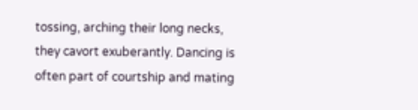tossing, arching their long necks, they cavort exuberantly. Dancing is often part of courtship and mating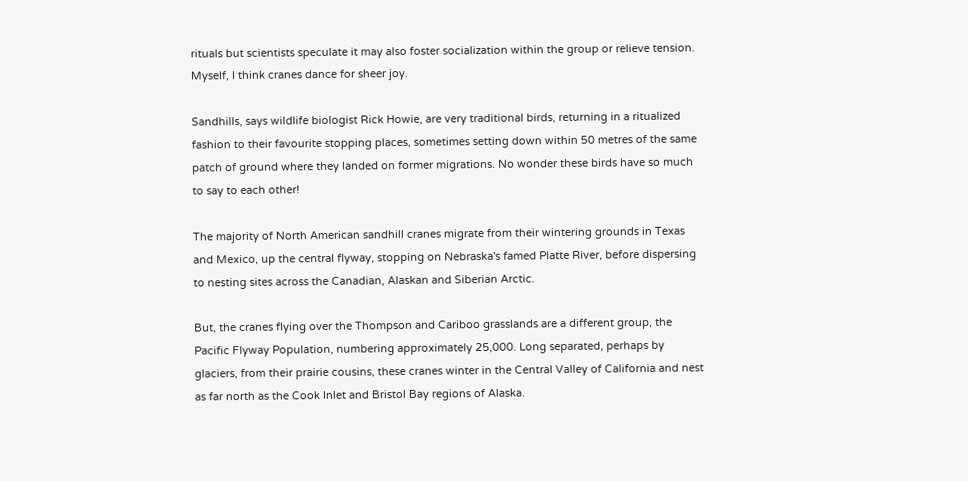rituals but scientists speculate it may also foster socialization within the group or relieve tension. Myself, I think cranes dance for sheer joy.

Sandhills, says wildlife biologist Rick Howie, are very traditional birds, returning in a ritualized fashion to their favourite stopping places, sometimes setting down within 50 metres of the same patch of ground where they landed on former migrations. No wonder these birds have so much to say to each other!

The majority of North American sandhill cranes migrate from their wintering grounds in Texas and Mexico, up the central flyway, stopping on Nebraska's famed Platte River, before dispersing to nesting sites across the Canadian, Alaskan and Siberian Arctic.

But, the cranes flying over the Thompson and Cariboo grasslands are a different group, the Pacific Flyway Population, numbering approximately 25,000. Long separated, perhaps by glaciers, from their prairie cousins, these cranes winter in the Central Valley of California and nest as far north as the Cook Inlet and Bristol Bay regions of Alaska.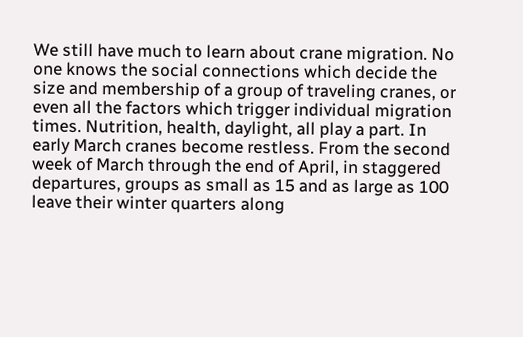We still have much to learn about crane migration. No one knows the social connections which decide the size and membership of a group of traveling cranes, or even all the factors which trigger individual migration times. Nutrition, health, daylight, all play a part. In early March cranes become restless. From the second week of March through the end of April, in staggered departures, groups as small as 15 and as large as 100 leave their winter quarters along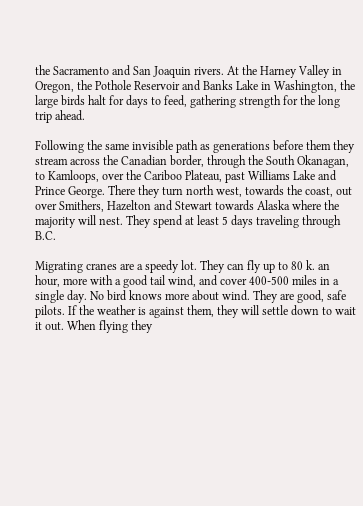the Sacramento and San Joaquin rivers. At the Harney Valley in Oregon, the Pothole Reservoir and Banks Lake in Washington, the large birds halt for days to feed, gathering strength for the long trip ahead.

Following the same invisible path as generations before them they stream across the Canadian border, through the South Okanagan, to Kamloops, over the Cariboo Plateau, past Williams Lake and Prince George. There they turn north west, towards the coast, out over Smithers, Hazelton and Stewart towards Alaska where the majority will nest. They spend at least 5 days traveling through B.C.

Migrating cranes are a speedy lot. They can fly up to 80 k. an hour, more with a good tail wind, and cover 400-500 miles in a single day. No bird knows more about wind. They are good, safe pilots. If the weather is against them, they will settle down to wait it out. When flying they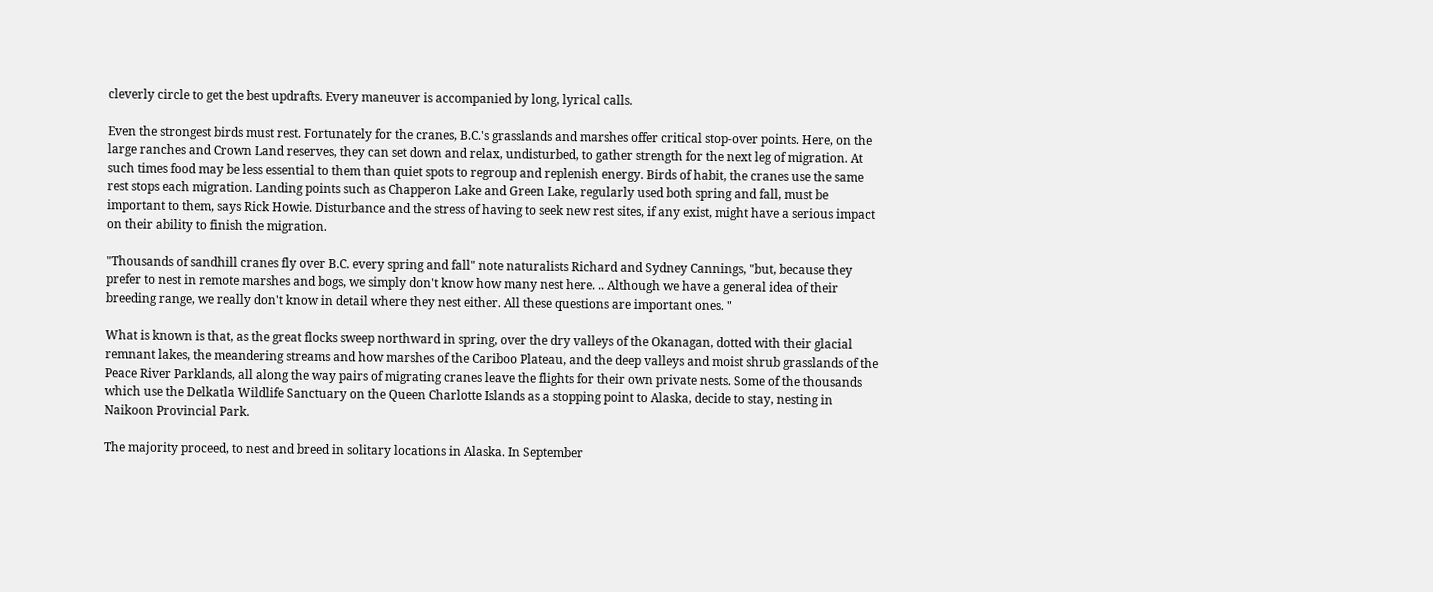cleverly circle to get the best updrafts. Every maneuver is accompanied by long, lyrical calls.

Even the strongest birds must rest. Fortunately for the cranes, B.C.'s grasslands and marshes offer critical stop-over points. Here, on the large ranches and Crown Land reserves, they can set down and relax, undisturbed, to gather strength for the next leg of migration. At such times food may be less essential to them than quiet spots to regroup and replenish energy. Birds of habit, the cranes use the same rest stops each migration. Landing points such as Chapperon Lake and Green Lake, regularly used both spring and fall, must be important to them, says Rick Howie. Disturbance and the stress of having to seek new rest sites, if any exist, might have a serious impact on their ability to finish the migration.

"Thousands of sandhill cranes fly over B.C. every spring and fall" note naturalists Richard and Sydney Cannings, "but, because they prefer to nest in remote marshes and bogs, we simply don't know how many nest here. .. Although we have a general idea of their breeding range, we really don't know in detail where they nest either. All these questions are important ones. "

What is known is that, as the great flocks sweep northward in spring, over the dry valleys of the Okanagan, dotted with their glacial remnant lakes, the meandering streams and how marshes of the Cariboo Plateau, and the deep valleys and moist shrub grasslands of the Peace River Parklands, all along the way pairs of migrating cranes leave the flights for their own private nests. Some of the thousands which use the Delkatla Wildlife Sanctuary on the Queen Charlotte Islands as a stopping point to Alaska, decide to stay, nesting in Naikoon Provincial Park.

The majority proceed, to nest and breed in solitary locations in Alaska. In September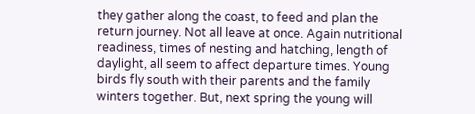they gather along the coast, to feed and plan the return journey. Not all leave at once. Again nutritional readiness, times of nesting and hatching, length of daylight, all seem to affect departure times. Young birds fly south with their parents and the family winters together. But, next spring the young will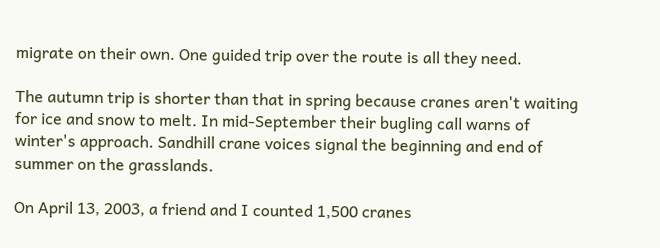migrate on their own. One guided trip over the route is all they need.

The autumn trip is shorter than that in spring because cranes aren't waiting for ice and snow to melt. In mid-September their bugling call warns of winter's approach. Sandhill crane voices signal the beginning and end of summer on the grasslands.

On April 13, 2003, a friend and I counted 1,500 cranes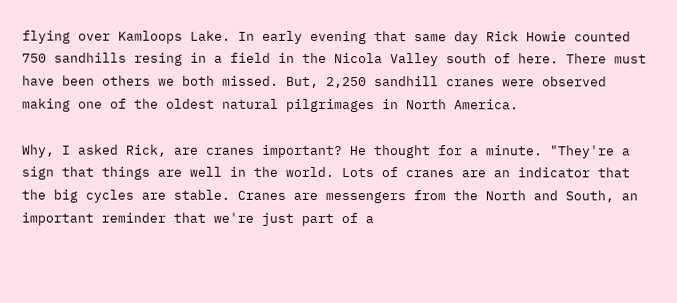flying over Kamloops Lake. In early evening that same day Rick Howie counted 750 sandhills resing in a field in the Nicola Valley south of here. There must have been others we both missed. But, 2,250 sandhill cranes were observed making one of the oldest natural pilgrimages in North America.

Why, I asked Rick, are cranes important? He thought for a minute. "They're a sign that things are well in the world. Lots of cranes are an indicator that the big cycles are stable. Cranes are messengers from the North and South, an important reminder that we're just part of a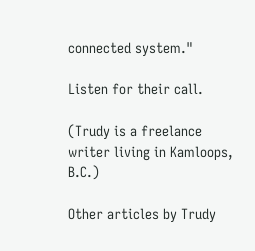connected system."

Listen for their call.

(Trudy is a freelance writer living in Kamloops, B.C.)

Other articles by Trudy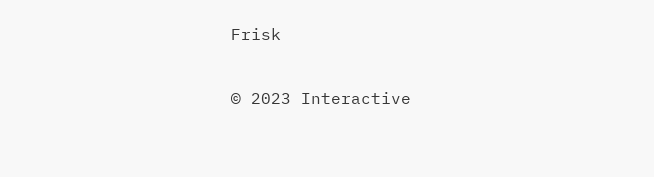Frisk

© 2023 Interactive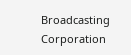Broadcasting Corporation